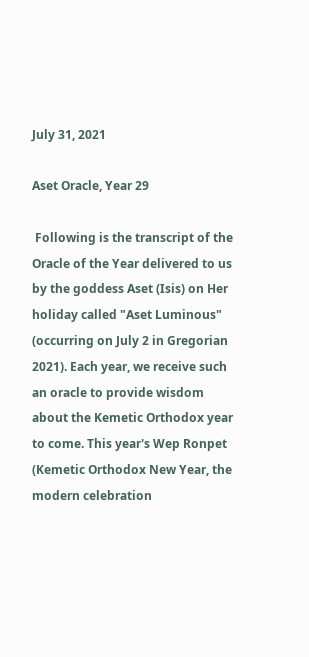July 31, 2021

Aset Oracle, Year 29

 Following is the transcript of the Oracle of the Year delivered to us by the goddess Aset (Isis) on Her holiday called "Aset Luminous" (occurring on July 2 in Gregorian 2021). Each year, we receive such an oracle to provide wisdom about the Kemetic Orthodox year to come. This year's Wep Ronpet (Kemetic Orthodox New Year, the modern celebration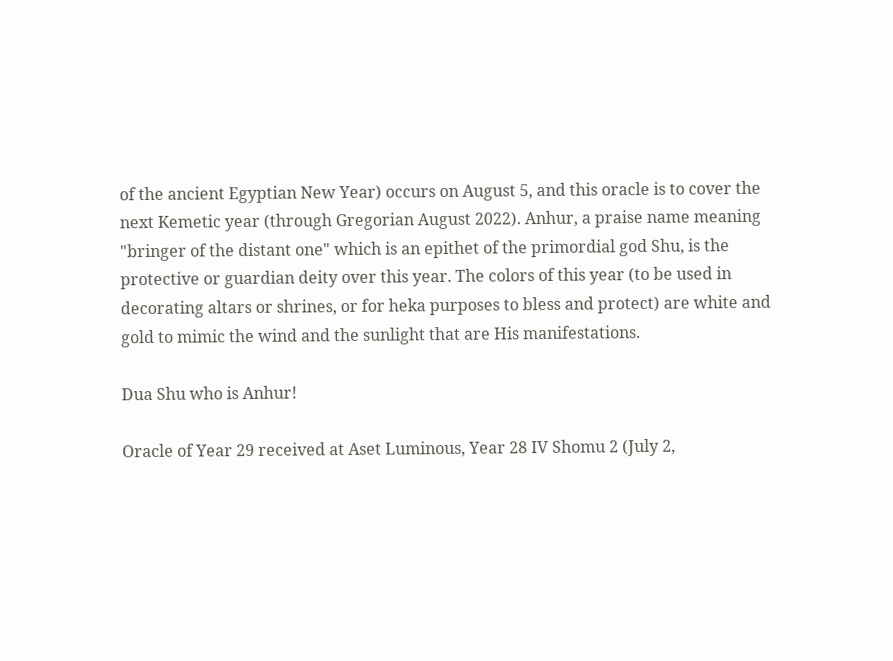of the ancient Egyptian New Year) occurs on August 5, and this oracle is to cover the next Kemetic year (through Gregorian August 2022). Anhur, a praise name meaning "bringer of the distant one" which is an epithet of the primordial god Shu, is the protective or guardian deity over this year. The colors of this year (to be used in decorating altars or shrines, or for heka purposes to bless and protect) are white and gold to mimic the wind and the sunlight that are His manifestations.

Dua Shu who is Anhur!

Oracle of Year 29 received at Aset Luminous, Year 28 IV Shomu 2 (July 2,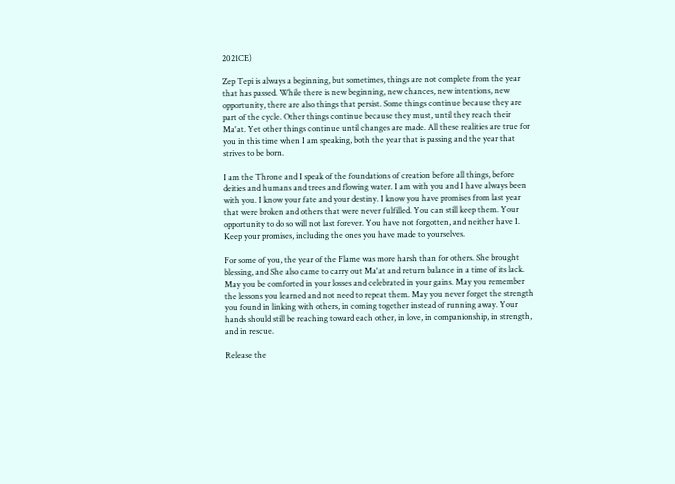2021CE)

Zep Tepi is always a beginning, but sometimes, things are not complete from the year that has passed. While there is new beginning, new chances, new intentions, new opportunity, there are also things that persist. Some things continue because they are part of the cycle. Other things continue because they must, until they reach their Ma'at. Yet other things continue until changes are made. All these realities are true for you in this time when I am speaking, both the year that is passing and the year that strives to be born.

I am the Throne and I speak of the foundations of creation before all things, before deities and humans and trees and flowing water. I am with you and I have always been with you. I know your fate and your destiny. I know you have promises from last year that were broken and others that were never fulfilled. You can still keep them. Your opportunity to do so will not last forever. You have not forgotten, and neither have I. Keep your promises, including the ones you have made to yourselves.

For some of you, the year of the Flame was more harsh than for others. She brought blessing, and She also came to carry out Ma'at and return balance in a time of its lack. May you be comforted in your losses and celebrated in your gains. May you remember the lessons you learned and not need to repeat them. May you never forget the strength you found in linking with others, in coming together instead of running away. Your hands should still be reaching toward each other, in love, in companionship, in strength, and in rescue.

Release the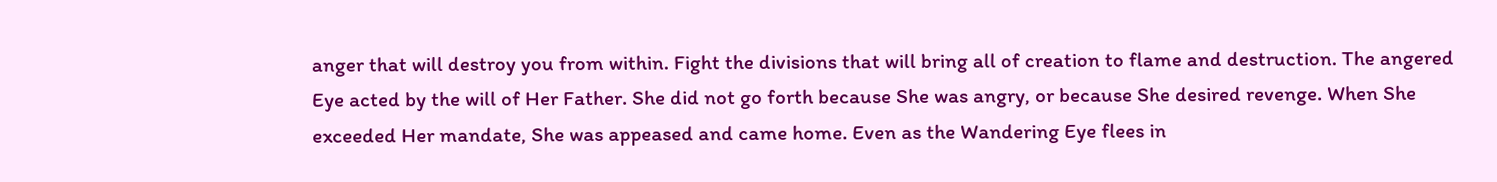anger that will destroy you from within. Fight the divisions that will bring all of creation to flame and destruction. The angered Eye acted by the will of Her Father. She did not go forth because She was angry, or because She desired revenge. When She exceeded Her mandate, She was appeased and came home. Even as the Wandering Eye flees in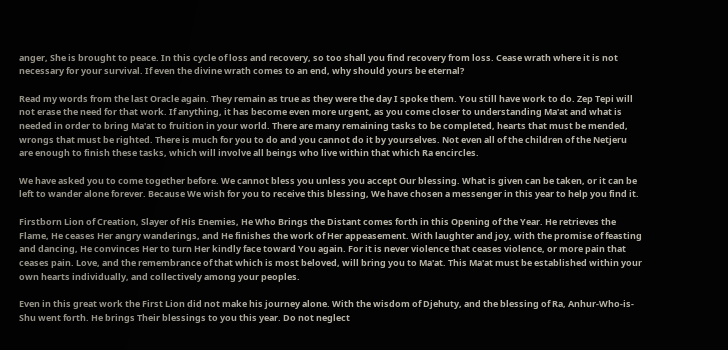anger, She is brought to peace. In this cycle of loss and recovery, so too shall you find recovery from loss. Cease wrath where it is not necessary for your survival. If even the divine wrath comes to an end, why should yours be eternal?

Read my words from the last Oracle again. They remain as true as they were the day I spoke them. You still have work to do. Zep Tepi will not erase the need for that work. If anything, it has become even more urgent, as you come closer to understanding Ma'at and what is needed in order to bring Ma'at to fruition in your world. There are many remaining tasks to be completed, hearts that must be mended, wrongs that must be righted. There is much for you to do and you cannot do it by yourselves. Not even all of the children of the Netjeru are enough to finish these tasks, which will involve all beings who live within that which Ra encircles.

We have asked you to come together before. We cannot bless you unless you accept Our blessing. What is given can be taken, or it can be left to wander alone forever. Because We wish for you to receive this blessing, We have chosen a messenger in this year to help you find it.

Firstborn Lion of Creation, Slayer of His Enemies, He Who Brings the Distant comes forth in this Opening of the Year. He retrieves the Flame, He ceases Her angry wanderings, and He finishes the work of Her appeasement. With laughter and joy, with the promise of feasting and dancing, He convinces Her to turn Her kindly face toward You again. For it is never violence that ceases violence, or more pain that ceases pain. Love, and the remembrance of that which is most beloved, will bring you to Ma'at. This Ma'at must be established within your own hearts individually, and collectively among your peoples.

Even in this great work the First Lion did not make his journey alone. With the wisdom of Djehuty, and the blessing of Ra, Anhur-Who-is-Shu went forth. He brings Their blessings to you this year. Do not neglect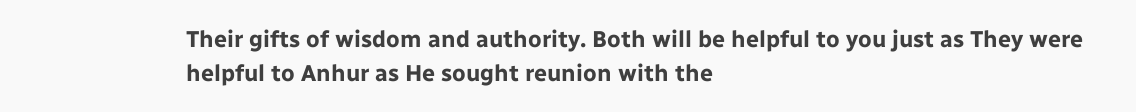Their gifts of wisdom and authority. Both will be helpful to you just as They were helpful to Anhur as He sought reunion with the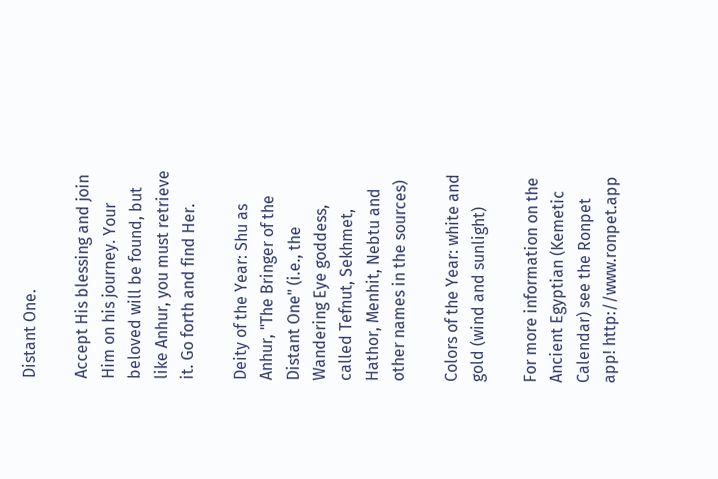Distant One.

Accept His blessing and join Him on his journey. Your beloved will be found, but like Anhur, you must retrieve it. Go forth and find Her.

Deity of the Year: Shu as Anhur, "The Bringer of the Distant One" (i.e., the Wandering Eye goddess, called Tefnut, Sekhmet, Hathor, Menhit, Nebtu and other names in the sources)

Colors of the Year: white and gold (wind and sunlight)

For more information on the Ancient Egyptian (Kemetic Calendar) see the Ronpet app! http://www.ronpet.app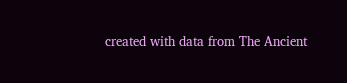created with data from The Ancient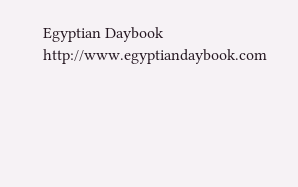Egyptian Daybook http://www.egyptiandaybook.com